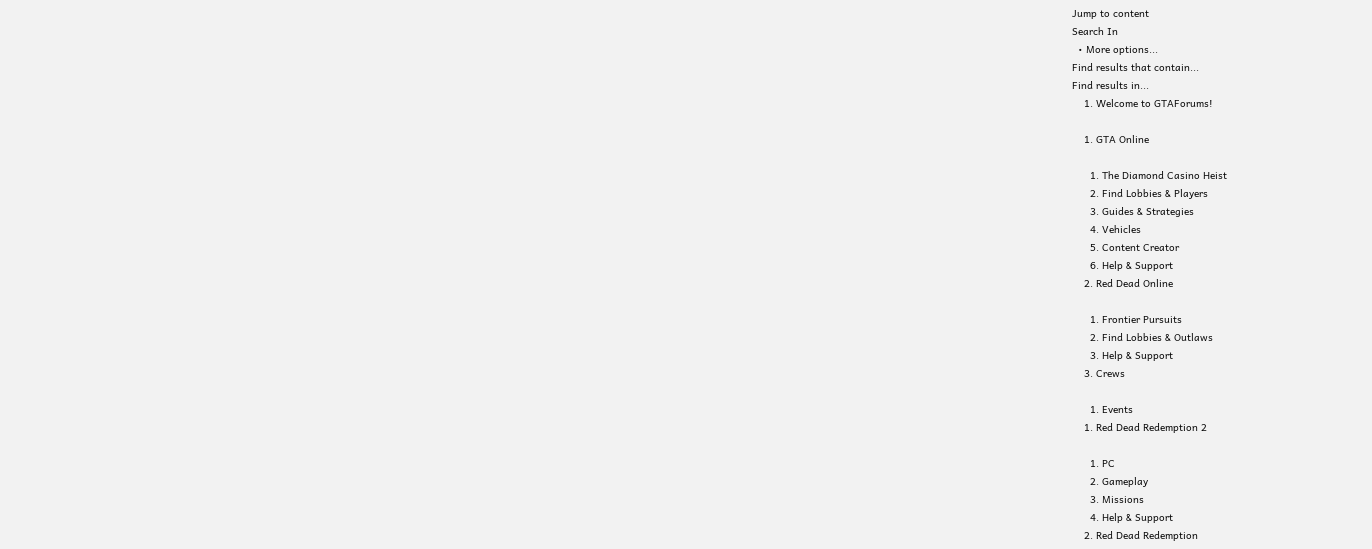Jump to content
Search In
  • More options...
Find results that contain...
Find results in...
    1. Welcome to GTAForums!

    1. GTA Online

      1. The Diamond Casino Heist
      2. Find Lobbies & Players
      3. Guides & Strategies
      4. Vehicles
      5. Content Creator
      6. Help & Support
    2. Red Dead Online

      1. Frontier Pursuits
      2. Find Lobbies & Outlaws
      3. Help & Support
    3. Crews

      1. Events
    1. Red Dead Redemption 2

      1. PC
      2. Gameplay
      3. Missions
      4. Help & Support
    2. Red Dead Redemption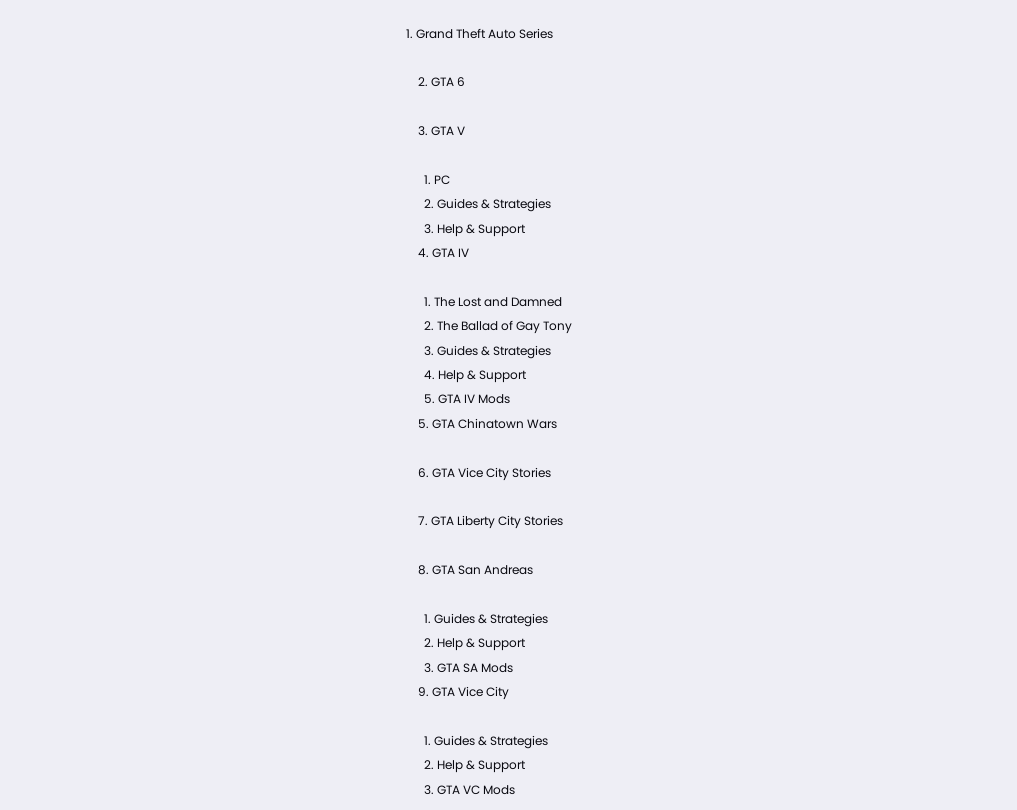1. Grand Theft Auto Series

    2. GTA 6

    3. GTA V

      1. PC
      2. Guides & Strategies
      3. Help & Support
    4. GTA IV

      1. The Lost and Damned
      2. The Ballad of Gay Tony
      3. Guides & Strategies
      4. Help & Support
      5. GTA IV Mods
    5. GTA Chinatown Wars

    6. GTA Vice City Stories

    7. GTA Liberty City Stories

    8. GTA San Andreas

      1. Guides & Strategies
      2. Help & Support
      3. GTA SA Mods
    9. GTA Vice City

      1. Guides & Strategies
      2. Help & Support
      3. GTA VC Mods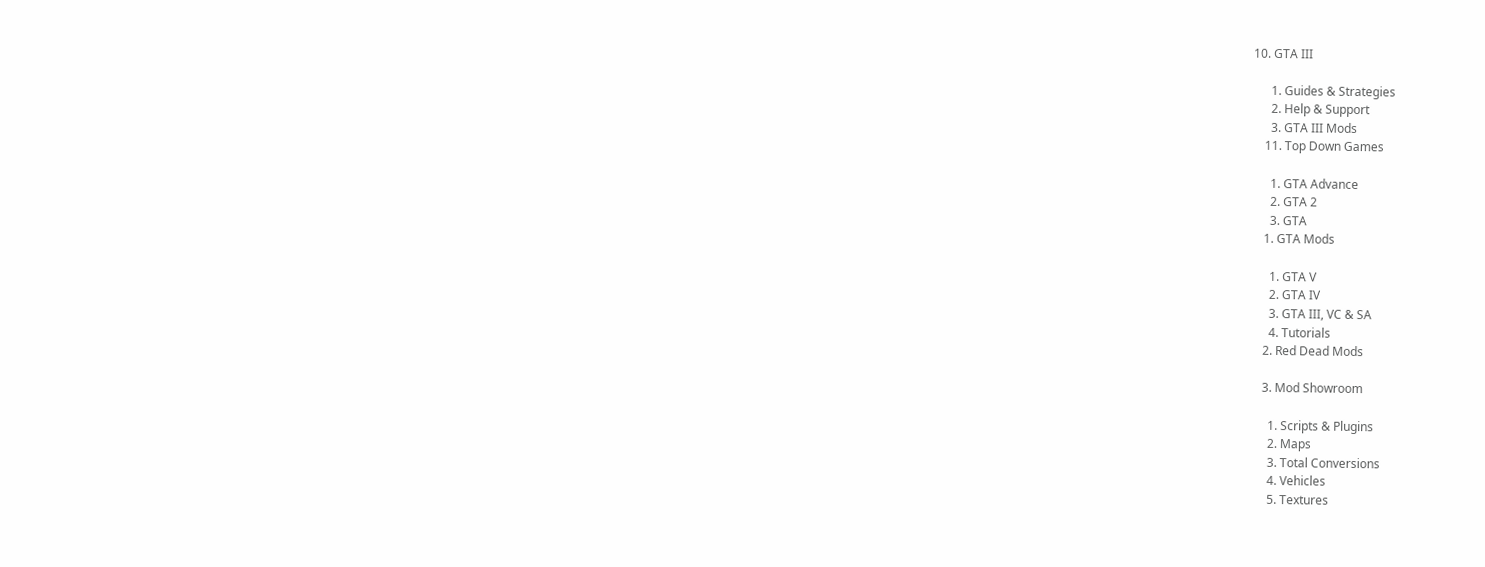10. GTA III

      1. Guides & Strategies
      2. Help & Support
      3. GTA III Mods
    11. Top Down Games

      1. GTA Advance
      2. GTA 2
      3. GTA
    1. GTA Mods

      1. GTA V
      2. GTA IV
      3. GTA III, VC & SA
      4. Tutorials
    2. Red Dead Mods

    3. Mod Showroom

      1. Scripts & Plugins
      2. Maps
      3. Total Conversions
      4. Vehicles
      5. Textures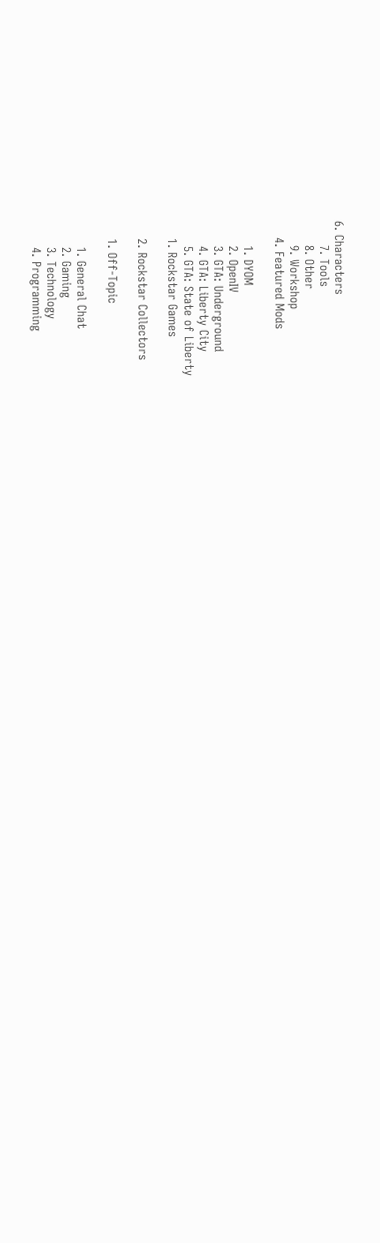6. Characters
      7. Tools
      8. Other
      9. Workshop
    4. Featured Mods

      1. DYOM
      2. OpenIV
      3. GTA: Underground
      4. GTA: Liberty City
      5. GTA: State of Liberty
    1. Rockstar Games

    2. Rockstar Collectors

    1. Off-Topic

      1. General Chat
      2. Gaming
      3. Technology
      4. Programming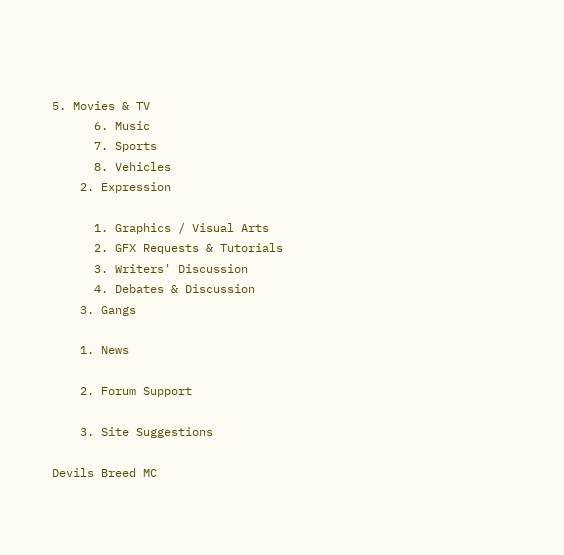5. Movies & TV
      6. Music
      7. Sports
      8. Vehicles
    2. Expression

      1. Graphics / Visual Arts
      2. GFX Requests & Tutorials
      3. Writers' Discussion
      4. Debates & Discussion
    3. Gangs

    1. News

    2. Forum Support

    3. Site Suggestions

Devils Breed MC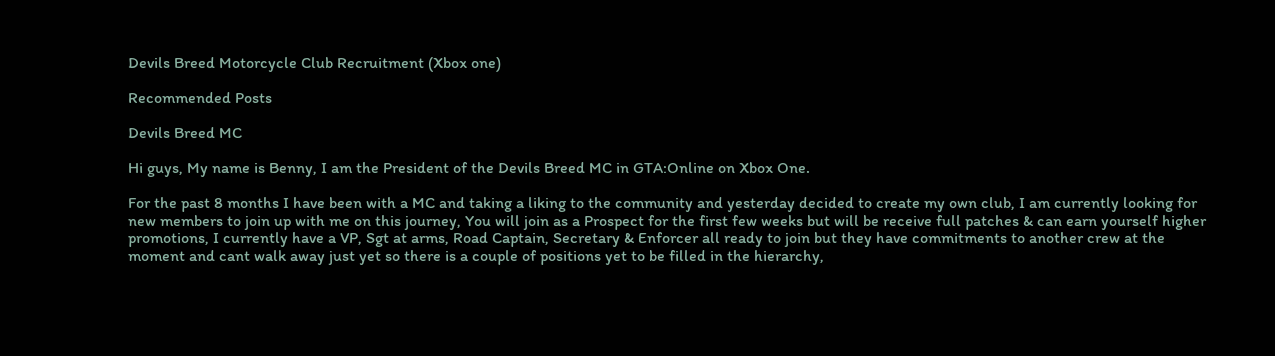Devils Breed Motorcycle Club Recruitment (Xbox one)

Recommended Posts

Devils Breed MC

Hi guys, My name is Benny, I am the President of the Devils Breed MC in GTA:Online on Xbox One.

For the past 8 months I have been with a MC and taking a liking to the community and yesterday decided to create my own club, I am currently looking for new members to join up with me on this journey, You will join as a Prospect for the first few weeks but will be receive full patches & can earn yourself higher promotions, I currently have a VP, Sgt at arms, Road Captain, Secretary & Enforcer all ready to join but they have commitments to another crew at the moment and cant walk away just yet so there is a couple of positions yet to be filled in the hierarchy,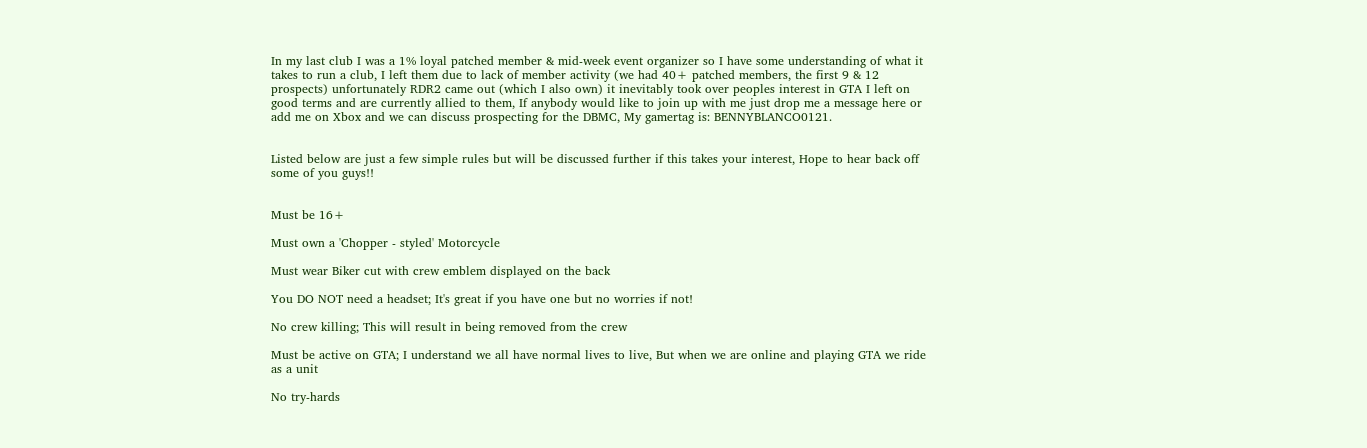In my last club I was a 1% loyal patched member & mid-week event organizer so I have some understanding of what it takes to run a club, I left them due to lack of member activity (we had 40+ patched members, the first 9 & 12 prospects) unfortunately RDR2 came out (which I also own) it inevitably took over peoples interest in GTA I left on good terms and are currently allied to them, If anybody would like to join up with me just drop me a message here or add me on Xbox and we can discuss prospecting for the DBMC, My gamertag is: BENNYBLANCO0121.


Listed below are just a few simple rules but will be discussed further if this takes your interest, Hope to hear back off some of you guys!!


Must be 16+

Must own a 'Chopper - styled' Motorcycle

Must wear Biker cut with crew emblem displayed on the back

You DO NOT need a headset; It's great if you have one but no worries if not!

No crew killing; This will result in being removed from the crew

Must be active on GTA; I understand we all have normal lives to live, But when we are online and playing GTA we ride as a unit

No try-hards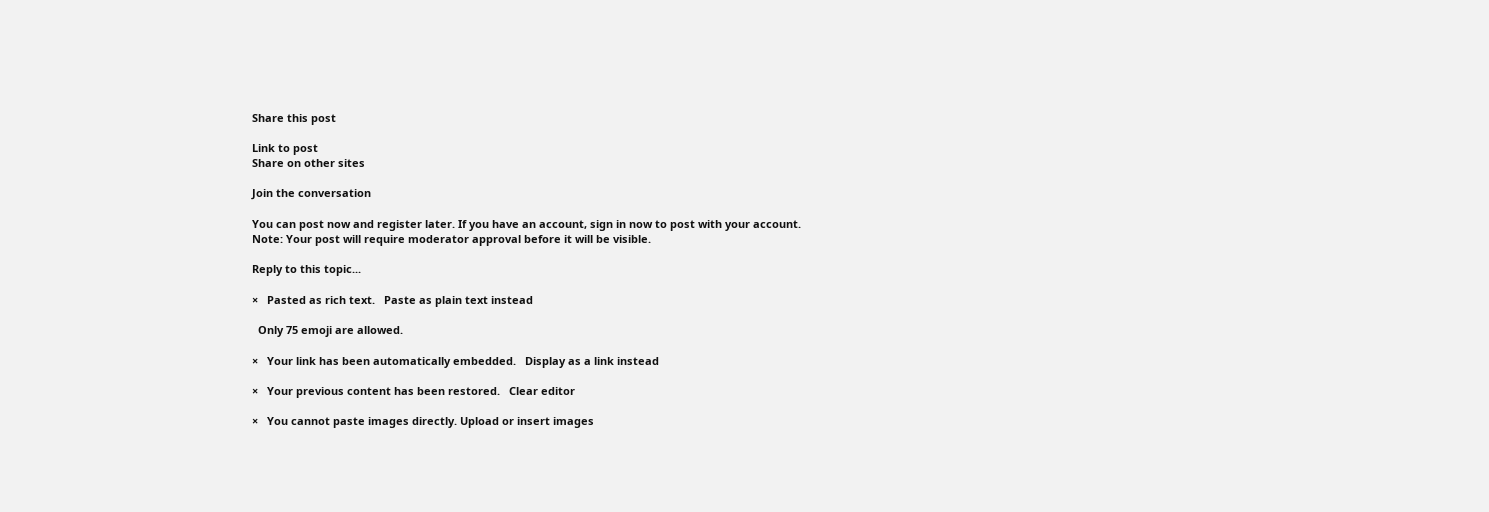Share this post

Link to post
Share on other sites

Join the conversation

You can post now and register later. If you have an account, sign in now to post with your account.
Note: Your post will require moderator approval before it will be visible.

Reply to this topic...

×   Pasted as rich text.   Paste as plain text instead

  Only 75 emoji are allowed.

×   Your link has been automatically embedded.   Display as a link instead

×   Your previous content has been restored.   Clear editor

×   You cannot paste images directly. Upload or insert images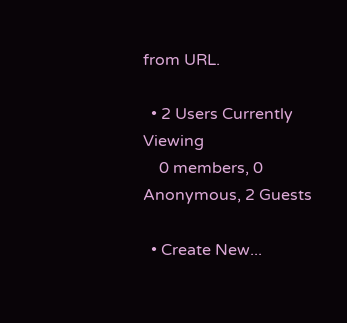from URL.

  • 2 Users Currently Viewing
    0 members, 0 Anonymous, 2 Guests

  • Create New...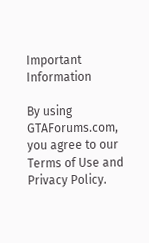Important Information

By using GTAForums.com, you agree to our Terms of Use and Privacy Policy.